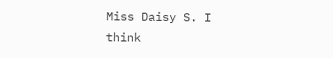Miss Daisy S. I think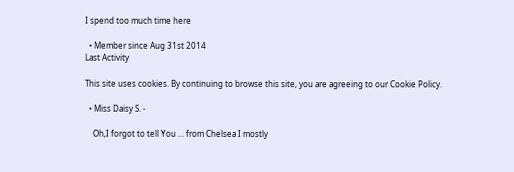I spend too much time here

  • Member since Aug 31st 2014
Last Activity

This site uses cookies. By continuing to browse this site, you are agreeing to our Cookie Policy.

  • Miss Daisy S. -

    Oh,I forgot to tell You ... from Chelsea I mostly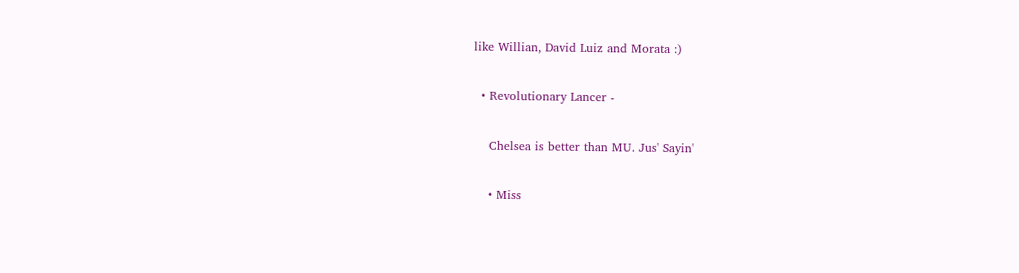like Willian, David Luiz and Morata :)

  • Revolutionary Lancer -

    Chelsea is better than MU. Jus' Sayin'

    • Miss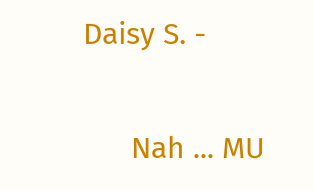Daisy S. -

      Nah ... MU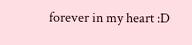forever in my heart :D